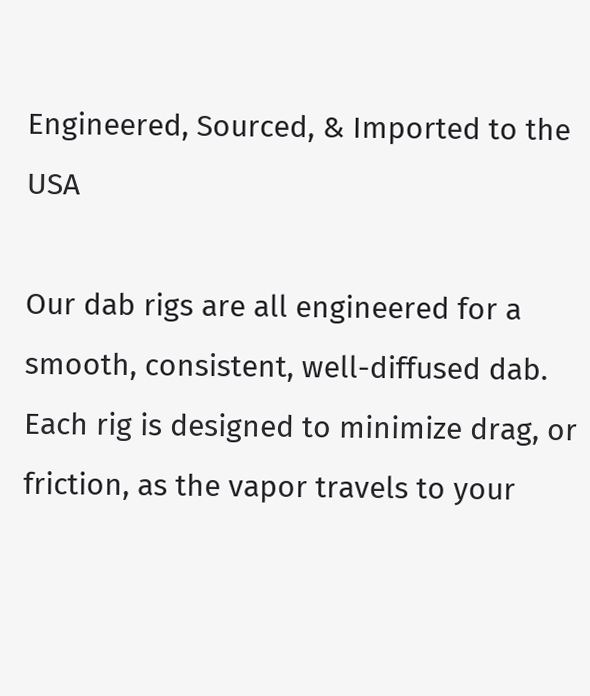Engineered, Sourced, & Imported to the USA

Our dab rigs are all engineered for a smooth, consistent, well-diffused dab. Each rig is designed to minimize drag, or friction, as the vapor travels to your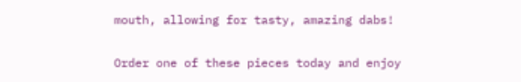mouth, allowing for tasty, amazing dabs!


Order one of these pieces today and enjoy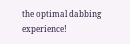the optimal dabbing experience!